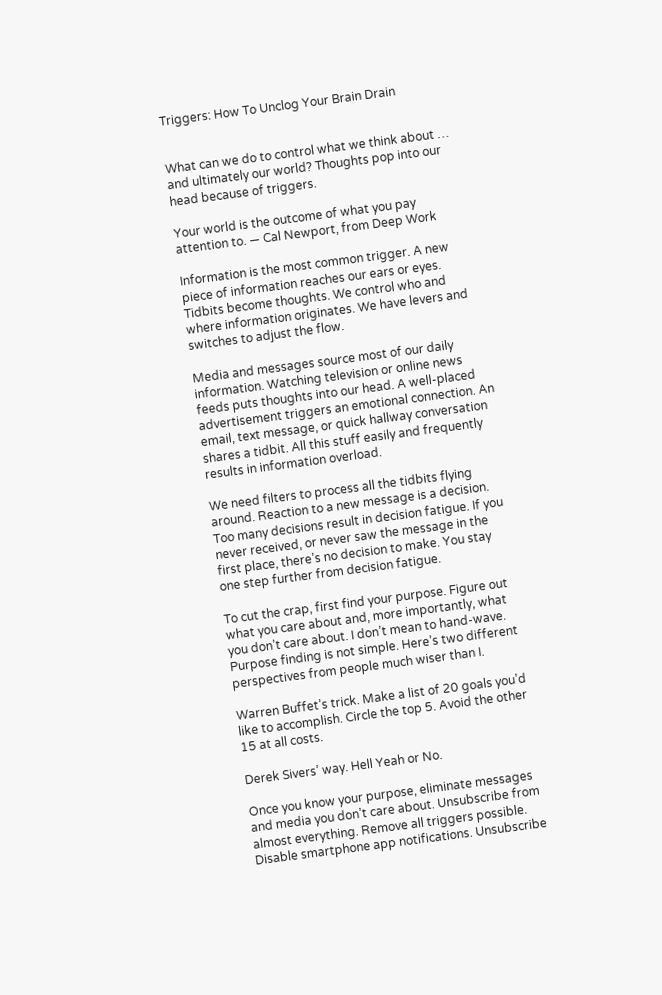Triggers: How To Unclog Your Brain Drain


What can we do to control what we think about … and ultimately our world? Thoughts pop into our head because of triggers.

Your world is the outcome of what you pay attention to. — Cal Newport, from Deep Work

Information is the most common trigger. A new piece of information reaches our ears or eyes. Tidbits become thoughts. We control who and where information originates. We have levers and switches to adjust the flow.

Media and messages source most of our daily information. Watching television or online news feeds puts thoughts into our head. A well-placed advertisement triggers an emotional connection. An email, text message, or quick hallway conversation shares a tidbit. All this stuff easily and frequently results in information overload.

We need filters to process all the tidbits flying around. Reaction to a new message is a decision. Too many decisions result in decision fatigue. If you never received, or never saw the message in the first place, there’s no decision to make. You stay one step further from decision fatigue.

To cut the crap, first find your purpose. Figure out what you care about and, more importantly, what you don’t care about. I don’t mean to hand-wave. Purpose finding is not simple. Here’s two different perspectives from people much wiser than I.

Warren Buffet’s trick. Make a list of 20 goals you’d like to accomplish. Circle the top 5. Avoid the other 15 at all costs.

Derek Sivers’ way. Hell Yeah or No.

Once you know your purpose, eliminate messages and media you don’t care about. Unsubscribe from almost everything. Remove all triggers possible. Disable smartphone app notifications. Unsubscribe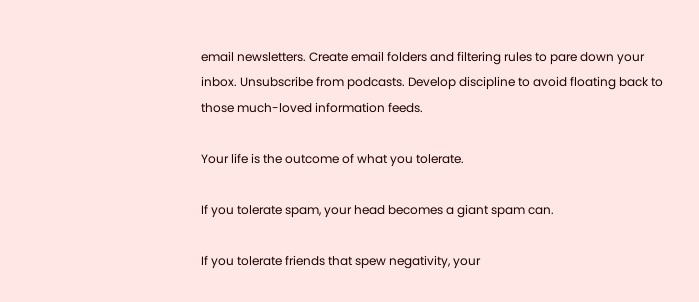email newsletters. Create email folders and filtering rules to pare down your inbox. Unsubscribe from podcasts. Develop discipline to avoid floating back to those much-loved information feeds.

Your life is the outcome of what you tolerate.

If you tolerate spam, your head becomes a giant spam can.

If you tolerate friends that spew negativity, your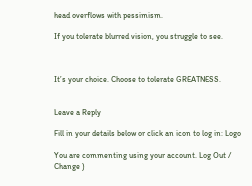head overflows with pessimism.

If you tolerate blurred vision, you struggle to see.



It’s your choice. Choose to tolerate GREATNESS.


Leave a Reply

Fill in your details below or click an icon to log in: Logo

You are commenting using your account. Log Out /  Change )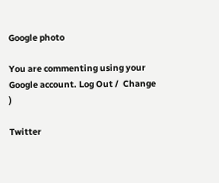Google photo

You are commenting using your Google account. Log Out /  Change )

Twitter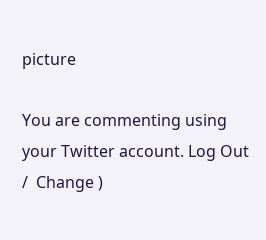picture

You are commenting using your Twitter account. Log Out /  Change )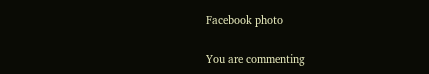Facebook photo

You are commenting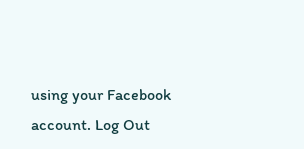using your Facebook account. Log Out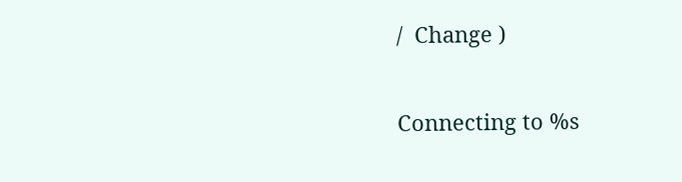/  Change )

Connecting to %s